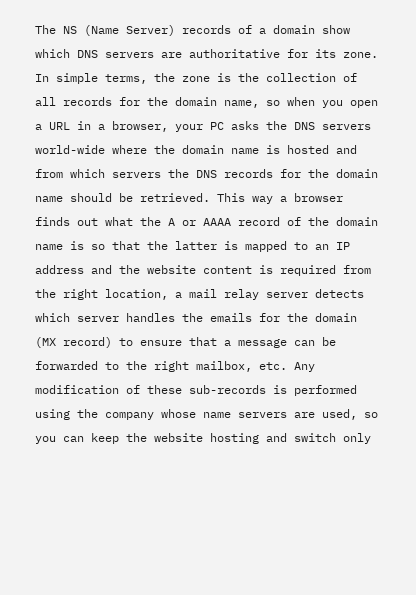The NS (Name Server) records of a domain show which DNS servers are authoritative for its zone. In simple terms, the zone is the collection of all records for the domain name, so when you open a URL in a browser, your PC asks the DNS servers world-wide where the domain name is hosted and from which servers the DNS records for the domain name should be retrieved. This way a browser finds out what the A or AAAA record of the domain name is so that the latter is mapped to an IP address and the website content is required from the right location, a mail relay server detects which server handles the emails for the domain (MX record) to ensure that a message can be forwarded to the right mailbox, etc. Any modification of these sub-records is performed using the company whose name servers are used, so you can keep the website hosting and switch only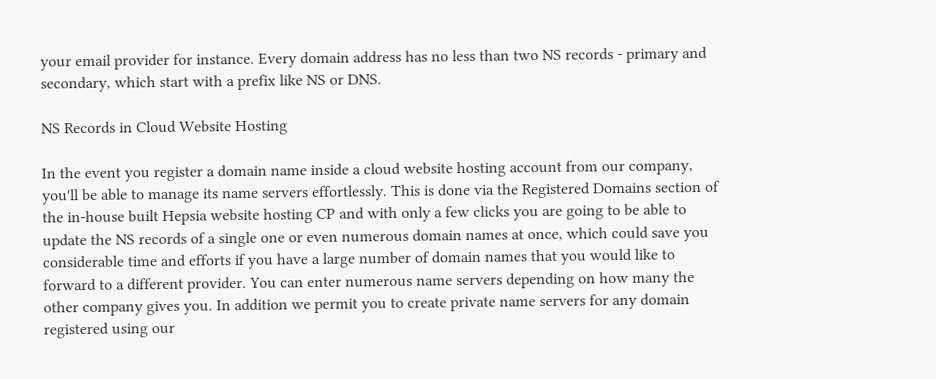your email provider for instance. Every domain address has no less than two NS records - primary and secondary, which start with a prefix like NS or DNS.

NS Records in Cloud Website Hosting

In the event you register a domain name inside a cloud website hosting account from our company, you'll be able to manage its name servers effortlessly. This is done via the Registered Domains section of the in-house built Hepsia website hosting CP and with only a few clicks you are going to be able to update the NS records of a single one or even numerous domain names at once, which could save you considerable time and efforts if you have a large number of domain names that you would like to forward to a different provider. You can enter numerous name servers depending on how many the other company gives you. In addition we permit you to create private name servers for any domain registered using our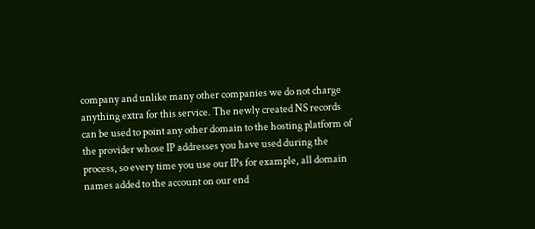company and unlike many other companies we do not charge anything extra for this service. The newly created NS records can be used to point any other domain to the hosting platform of the provider whose IP addresses you have used during the process, so every time you use our IPs for example, all domain names added to the account on our end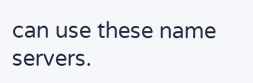can use these name servers.